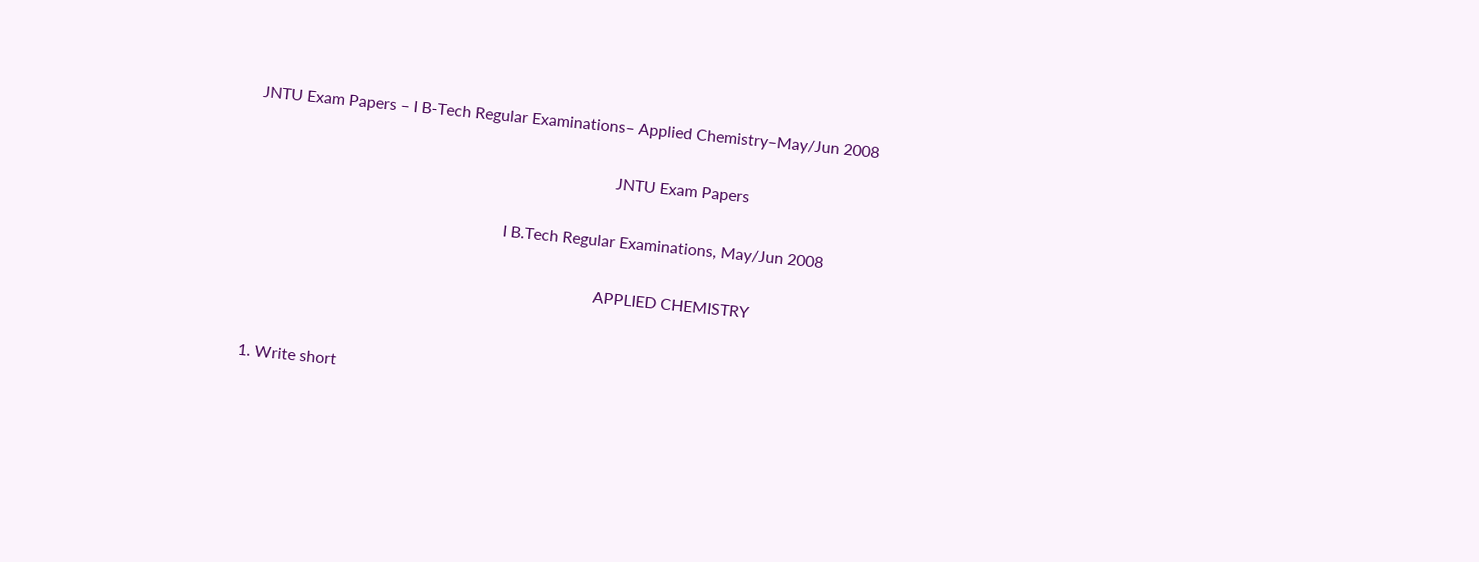JNTU Exam Papers – I B-Tech Regular Examinations– Applied Chemistry–May/Jun 2008

                                                                                          JNTU Exam Papers

                                                               I B.Tech Regular Examinations, May/Jun 2008

                                                                                       APPLIED CHEMISTRY


1. Write short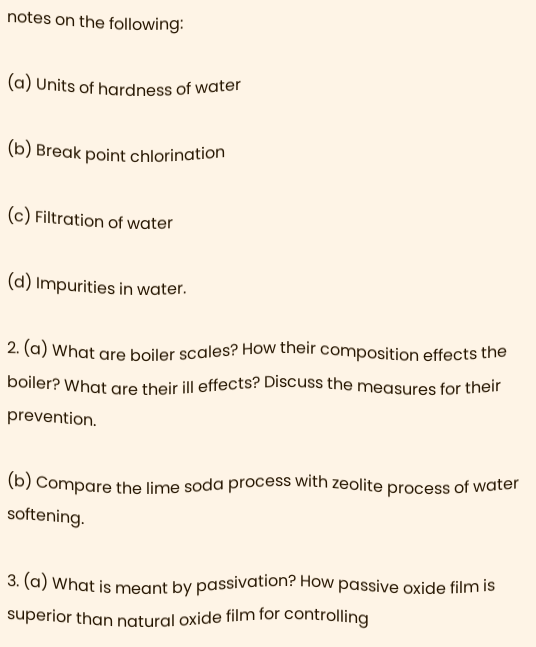notes on the following:

(a) Units of hardness of water

(b) Break point chlorination

(c) Filtration of water

(d) Impurities in water.

2. (a) What are boiler scales? How their composition effects the boiler? What are their ill effects? Discuss the measures for their prevention.

(b) Compare the lime soda process with zeolite process of water softening.

3. (a) What is meant by passivation? How passive oxide film is superior than natural oxide film for controlling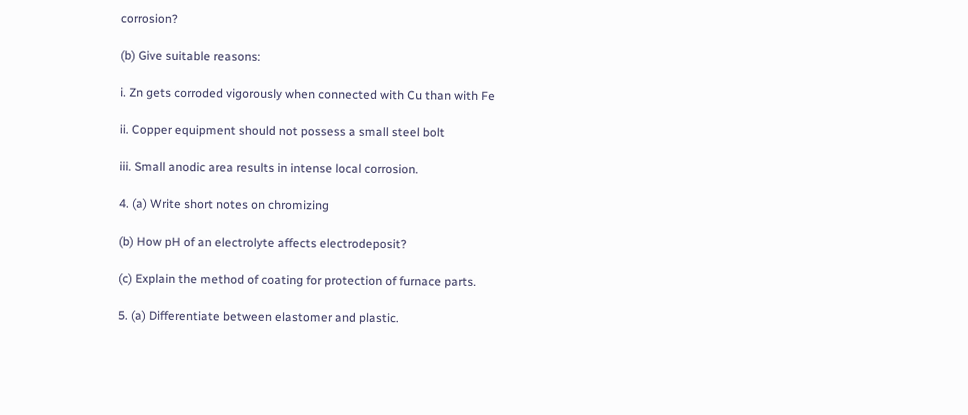corrosion?

(b) Give suitable reasons:

i. Zn gets corroded vigorously when connected with Cu than with Fe

ii. Copper equipment should not possess a small steel bolt

iii. Small anodic area results in intense local corrosion.

4. (a) Write short notes on chromizing

(b) How pH of an electrolyte affects electrodeposit?

(c) Explain the method of coating for protection of furnace parts.

5. (a) Differentiate between elastomer and plastic.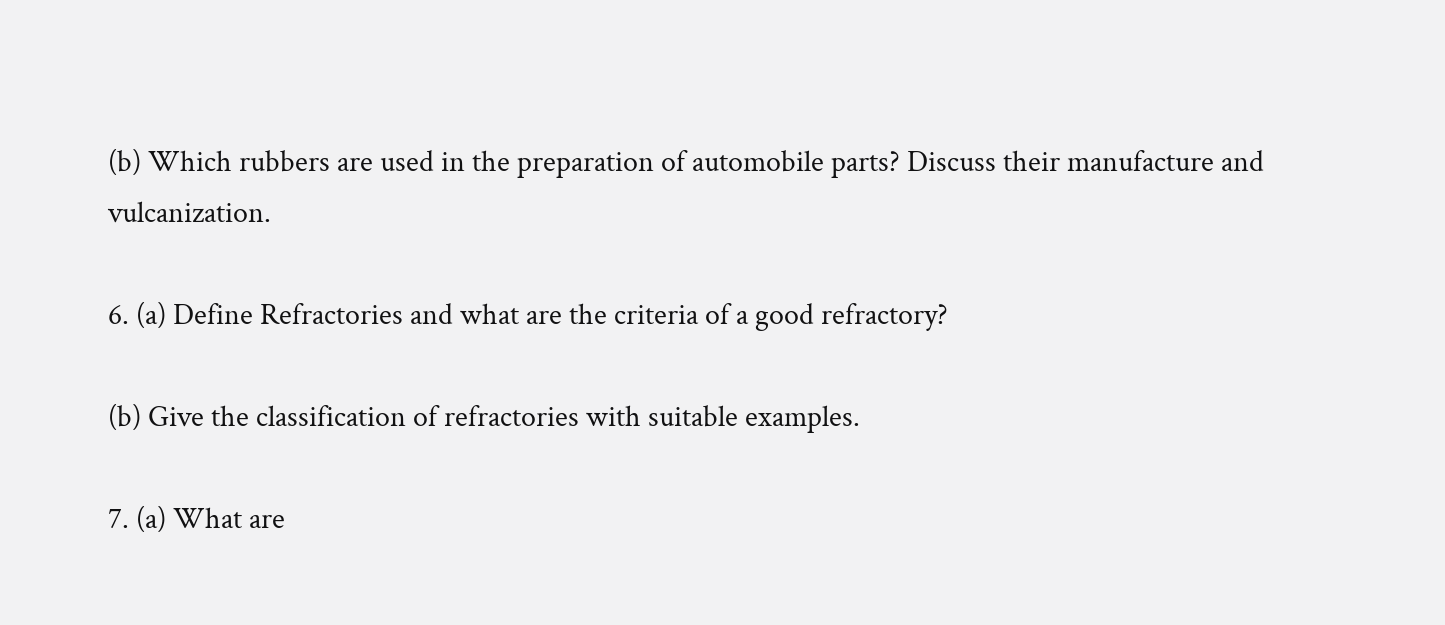(b) Which rubbers are used in the preparation of automobile parts? Discuss their manufacture and vulcanization.

6. (a) Define Refractories and what are the criteria of a good refractory?

(b) Give the classification of refractories with suitable examples.

7. (a) What are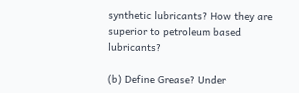synthetic lubricants? How they are superior to petroleum based lubricants?

(b) Define Grease? Under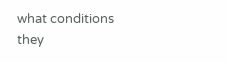what conditions they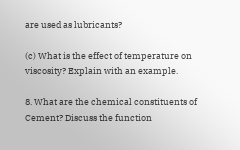are used as lubricants?

(c) What is the effect of temperature on viscosity? Explain with an example.

8. What are the chemical constituents of Cement? Discuss the function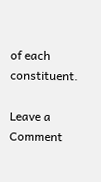of each constituent.

Leave a Comment